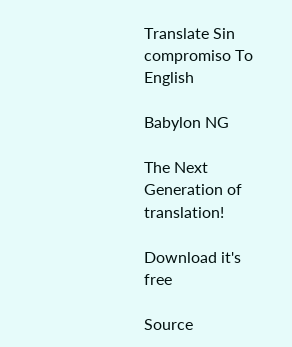Translate Sin compromiso To English

Babylon NG

The Next Generation of translation!

Download it's free

Source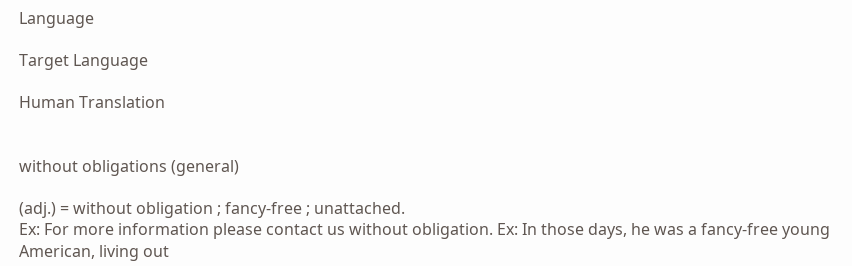Language

Target Language

Human Translation


without obligations (general)

(adj.) = without obligation ; fancy-free ; unattached.
Ex: For more information please contact us without obligation. Ex: In those days, he was a fancy-free young American, living out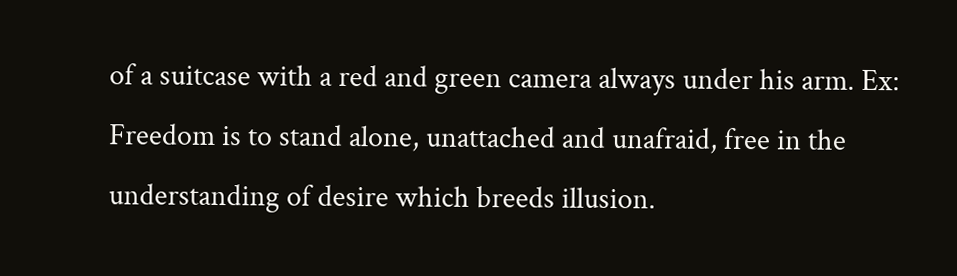of a suitcase with a red and green camera always under his arm. Ex: Freedom is to stand alone, unattached and unafraid, free in the understanding of desire which breeds illusion.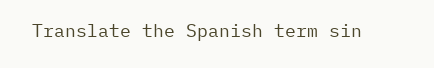Translate the Spanish term sin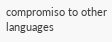compromiso to other languages